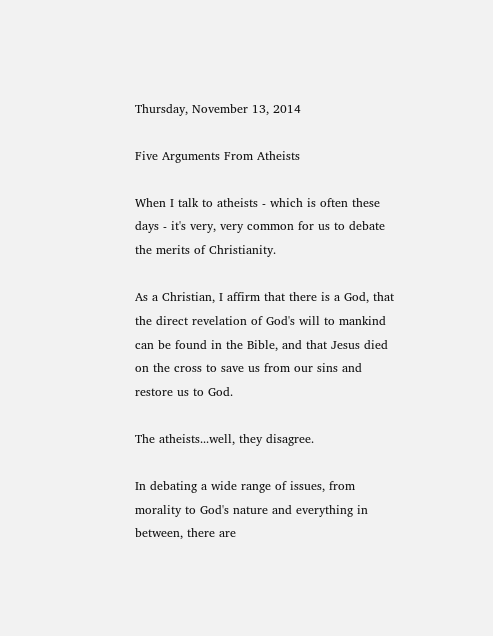Thursday, November 13, 2014

Five Arguments From Atheists

When I talk to atheists - which is often these days - it's very, very common for us to debate the merits of Christianity.

As a Christian, I affirm that there is a God, that the direct revelation of God's will to mankind can be found in the Bible, and that Jesus died on the cross to save us from our sins and restore us to God.

The atheists...well, they disagree.

In debating a wide range of issues, from morality to God's nature and everything in between, there are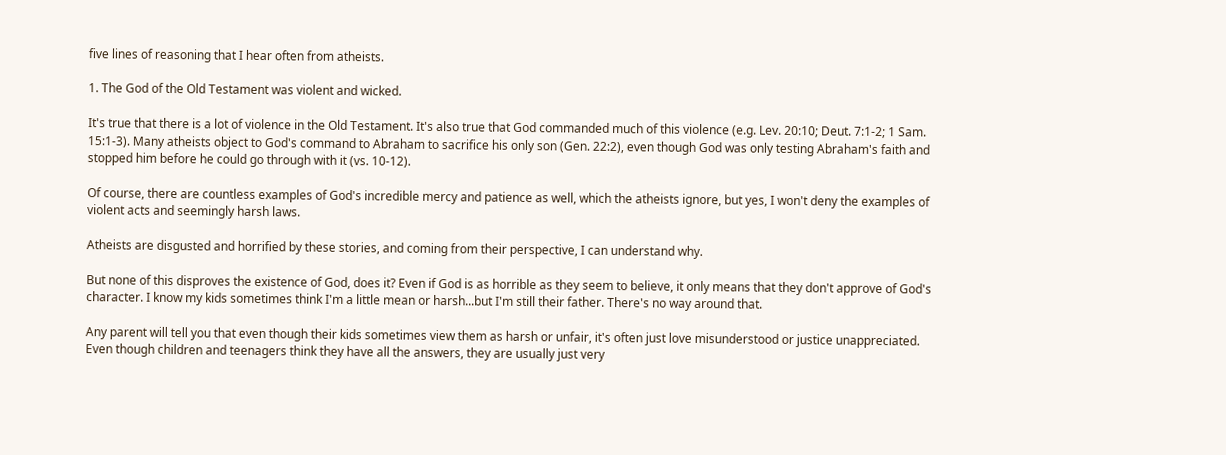five lines of reasoning that I hear often from atheists.

1. The God of the Old Testament was violent and wicked.

It's true that there is a lot of violence in the Old Testament. It's also true that God commanded much of this violence (e.g. Lev. 20:10; Deut. 7:1-2; 1 Sam. 15:1-3). Many atheists object to God's command to Abraham to sacrifice his only son (Gen. 22:2), even though God was only testing Abraham's faith and stopped him before he could go through with it (vs. 10-12).

Of course, there are countless examples of God's incredible mercy and patience as well, which the atheists ignore, but yes, I won't deny the examples of violent acts and seemingly harsh laws.

Atheists are disgusted and horrified by these stories, and coming from their perspective, I can understand why.

But none of this disproves the existence of God, does it? Even if God is as horrible as they seem to believe, it only means that they don't approve of God's character. I know my kids sometimes think I'm a little mean or harsh...but I'm still their father. There's no way around that.

Any parent will tell you that even though their kids sometimes view them as harsh or unfair, it's often just love misunderstood or justice unappreciated. Even though children and teenagers think they have all the answers, they are usually just very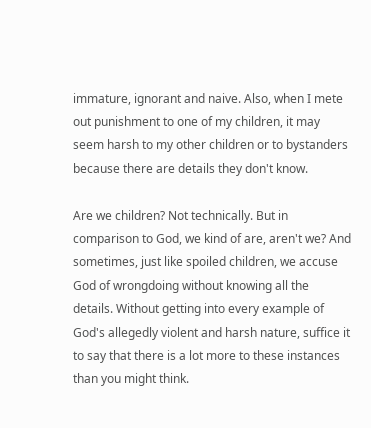immature, ignorant and naive. Also, when I mete out punishment to one of my children, it may seem harsh to my other children or to bystanders because there are details they don't know.

Are we children? Not technically. But in comparison to God, we kind of are, aren't we? And sometimes, just like spoiled children, we accuse God of wrongdoing without knowing all the details. Without getting into every example of God's allegedly violent and harsh nature, suffice it to say that there is a lot more to these instances than you might think.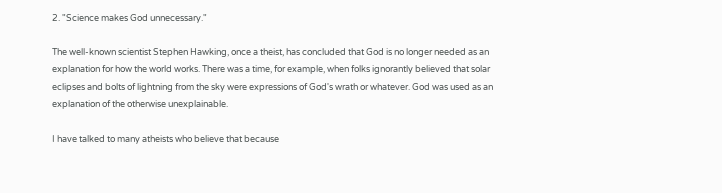2. "Science makes God unnecessary."

The well-known scientist Stephen Hawking, once a theist, has concluded that God is no longer needed as an explanation for how the world works. There was a time, for example, when folks ignorantly believed that solar eclipses and bolts of lightning from the sky were expressions of God's wrath or whatever. God was used as an explanation of the otherwise unexplainable.

I have talked to many atheists who believe that because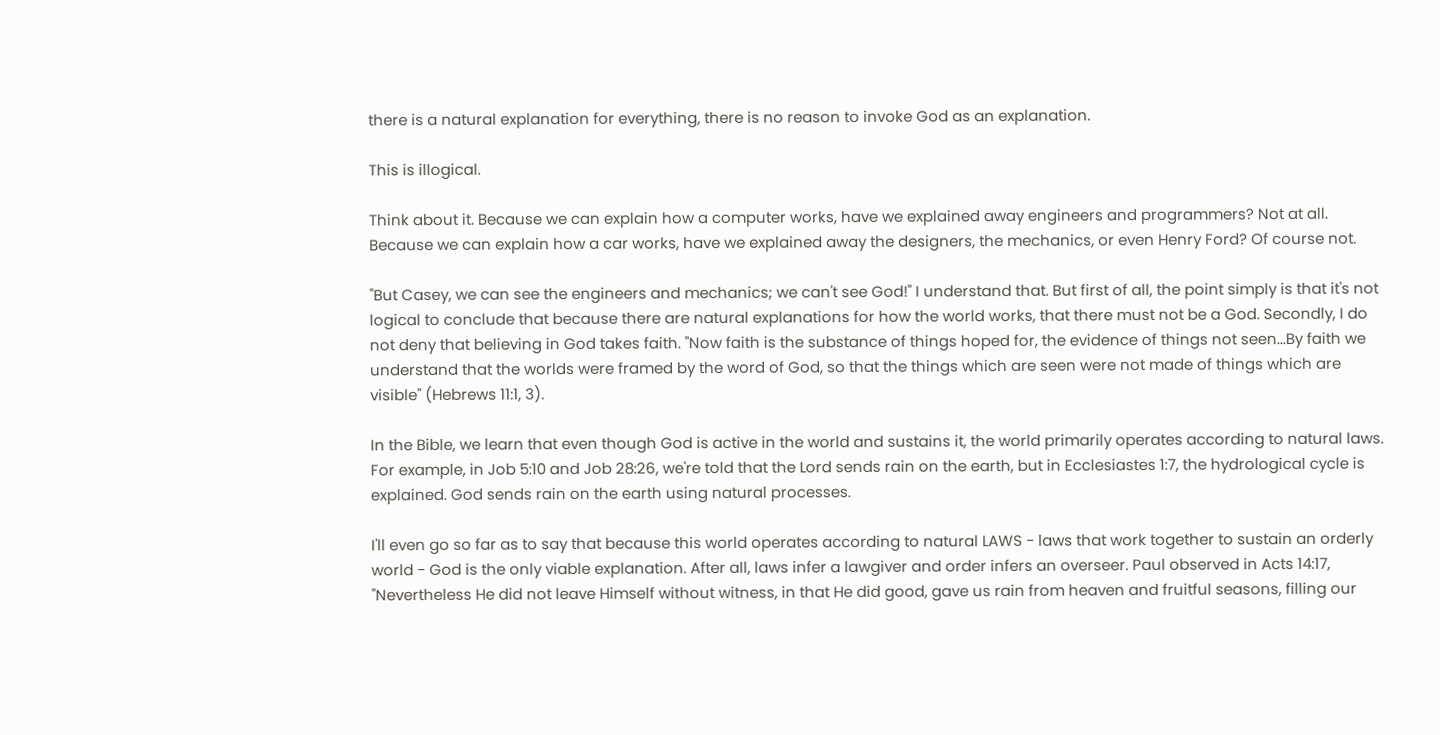there is a natural explanation for everything, there is no reason to invoke God as an explanation.

This is illogical.

Think about it. Because we can explain how a computer works, have we explained away engineers and programmers? Not at all. Because we can explain how a car works, have we explained away the designers, the mechanics, or even Henry Ford? Of course not.

"But Casey, we can see the engineers and mechanics; we can't see God!" I understand that. But first of all, the point simply is that it's not logical to conclude that because there are natural explanations for how the world works, that there must not be a God. Secondly, I do not deny that believing in God takes faith. "Now faith is the substance of things hoped for, the evidence of things not seen...By faith we understand that the worlds were framed by the word of God, so that the things which are seen were not made of things which are visible" (Hebrews 11:1, 3).

In the Bible, we learn that even though God is active in the world and sustains it, the world primarily operates according to natural laws. For example, in Job 5:10 and Job 28:26, we're told that the Lord sends rain on the earth, but in Ecclesiastes 1:7, the hydrological cycle is explained. God sends rain on the earth using natural processes.

I'll even go so far as to say that because this world operates according to natural LAWS - laws that work together to sustain an orderly world - God is the only viable explanation. After all, laws infer a lawgiver and order infers an overseer. Paul observed in Acts 14:17, "Nevertheless He did not leave Himself without witness, in that He did good, gave us rain from heaven and fruitful seasons, filling our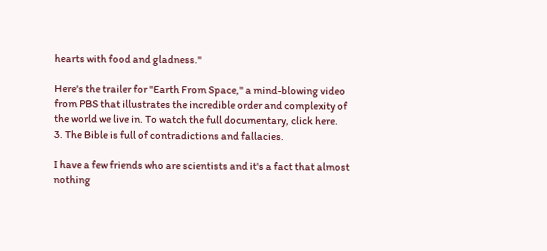hearts with food and gladness."

Here's the trailer for "Earth From Space," a mind-blowing video from PBS that illustrates the incredible order and complexity of the world we live in. To watch the full documentary, click here.
3. The Bible is full of contradictions and fallacies.

I have a few friends who are scientists and it's a fact that almost nothing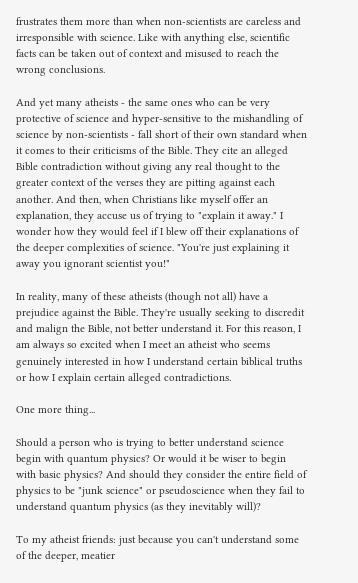frustrates them more than when non-scientists are careless and irresponsible with science. Like with anything else, scientific facts can be taken out of context and misused to reach the wrong conclusions.

And yet many atheists - the same ones who can be very protective of science and hyper-sensitive to the mishandling of science by non-scientists - fall short of their own standard when it comes to their criticisms of the Bible. They cite an alleged Bible contradiction without giving any real thought to the greater context of the verses they are pitting against each another. And then, when Christians like myself offer an explanation, they accuse us of trying to "explain it away." I wonder how they would feel if I blew off their explanations of the deeper complexities of science. "You're just explaining it away you ignorant scientist you!"

In reality, many of these atheists (though not all) have a prejudice against the Bible. They're usually seeking to discredit and malign the Bible, not better understand it. For this reason, I am always so excited when I meet an atheist who seems genuinely interested in how I understand certain biblical truths or how I explain certain alleged contradictions.

One more thing...

Should a person who is trying to better understand science begin with quantum physics? Or would it be wiser to begin with basic physics? And should they consider the entire field of physics to be "junk science" or pseudoscience when they fail to understand quantum physics (as they inevitably will)?

To my atheist friends: just because you can't understand some of the deeper, meatier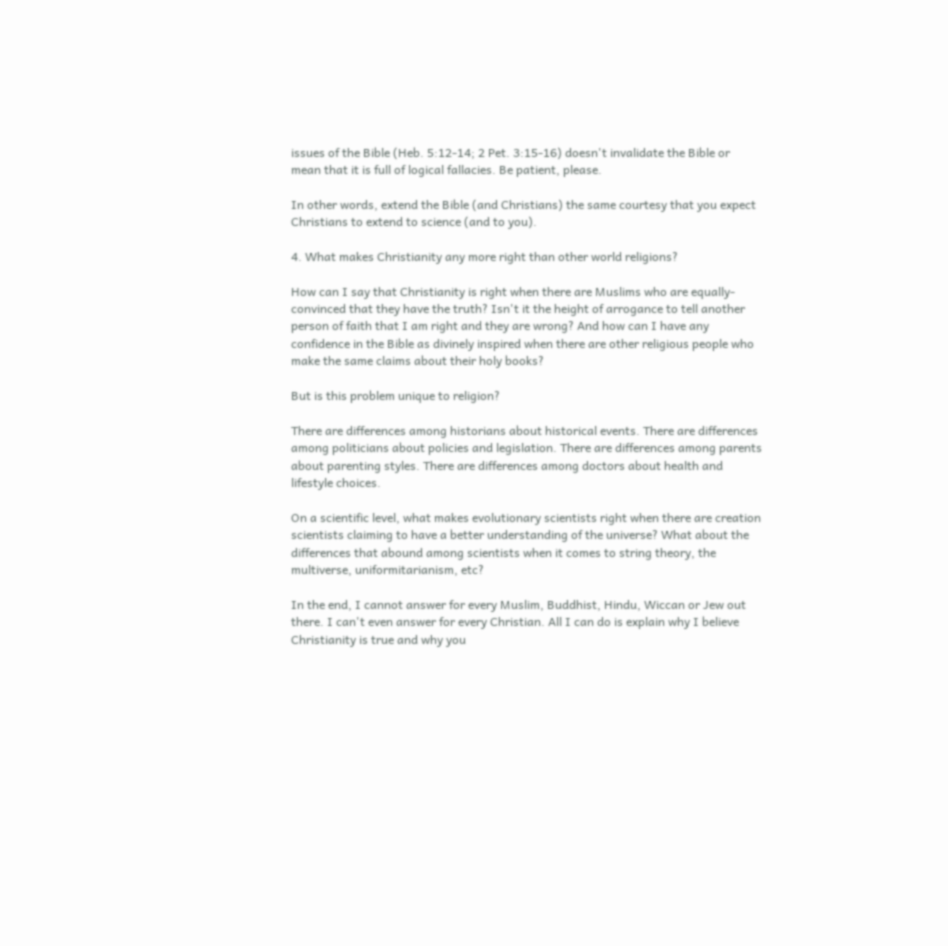issues of the Bible (Heb. 5:12-14; 2 Pet. 3:15-16) doesn't invalidate the Bible or mean that it is full of logical fallacies. Be patient, please.

In other words, extend the Bible (and Christians) the same courtesy that you expect Christians to extend to science (and to you).

4. What makes Christianity any more right than other world religions?

How can I say that Christianity is right when there are Muslims who are equally-convinced that they have the truth? Isn't it the height of arrogance to tell another person of faith that I am right and they are wrong? And how can I have any confidence in the Bible as divinely inspired when there are other religious people who make the same claims about their holy books?

But is this problem unique to religion?

There are differences among historians about historical events. There are differences among politicians about policies and legislation. There are differences among parents about parenting styles. There are differences among doctors about health and lifestyle choices.

On a scientific level, what makes evolutionary scientists right when there are creation scientists claiming to have a better understanding of the universe? What about the differences that abound among scientists when it comes to string theory, the multiverse, uniformitarianism, etc?

In the end, I cannot answer for every Muslim, Buddhist, Hindu, Wiccan or Jew out there. I can't even answer for every Christian. All I can do is explain why I believe Christianity is true and why you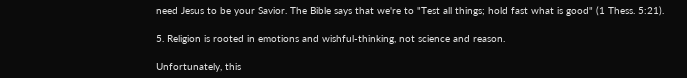need Jesus to be your Savior. The Bible says that we're to "Test all things; hold fast what is good" (1 Thess. 5:21).

5. Religion is rooted in emotions and wishful-thinking, not science and reason.

Unfortunately, this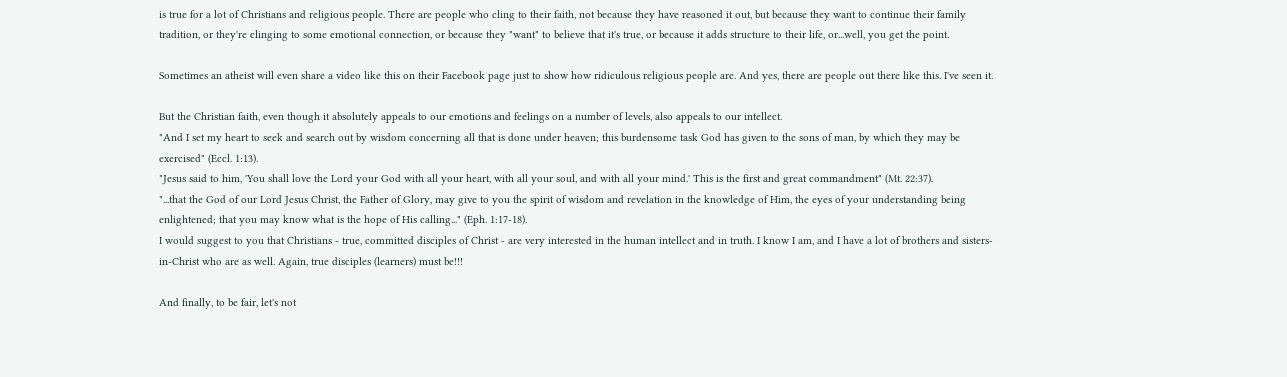is true for a lot of Christians and religious people. There are people who cling to their faith, not because they have reasoned it out, but because they want to continue their family tradition, or they're clinging to some emotional connection, or because they "want" to believe that it's true, or because it adds structure to their life, or...well, you get the point.

Sometimes an atheist will even share a video like this on their Facebook page just to show how ridiculous religious people are. And yes, there are people out there like this. I've seen it.

But the Christian faith, even though it absolutely appeals to our emotions and feelings on a number of levels, also appeals to our intellect.
"And I set my heart to seek and search out by wisdom concerning all that is done under heaven; this burdensome task God has given to the sons of man, by which they may be exercised" (Eccl. 1:13).
"Jesus said to him, 'You shall love the Lord your God with all your heart, with all your soul, and with all your mind.' This is the first and great commandment" (Mt. 22:37).
"...that the God of our Lord Jesus Christ, the Father of Glory, may give to you the spirit of wisdom and revelation in the knowledge of Him, the eyes of your understanding being enlightened; that you may know what is the hope of His calling..." (Eph. 1:17-18).
I would suggest to you that Christians - true, committed disciples of Christ - are very interested in the human intellect and in truth. I know I am, and I have a lot of brothers and sisters-in-Christ who are as well. Again, true disciples (learners) must be!!!

And finally, to be fair, let's not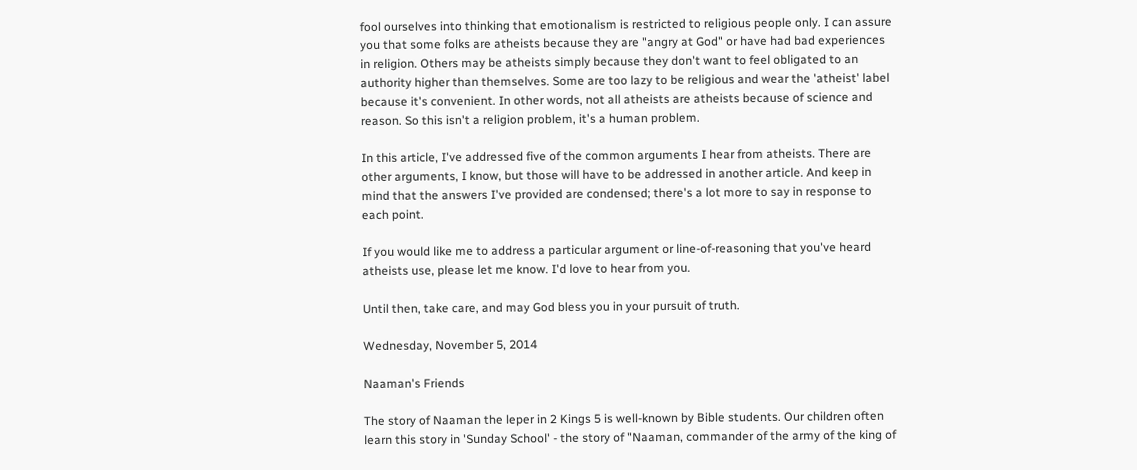fool ourselves into thinking that emotionalism is restricted to religious people only. I can assure you that some folks are atheists because they are "angry at God" or have had bad experiences in religion. Others may be atheists simply because they don't want to feel obligated to an authority higher than themselves. Some are too lazy to be religious and wear the 'atheist' label because it's convenient. In other words, not all atheists are atheists because of science and reason. So this isn't a religion problem, it's a human problem.

In this article, I've addressed five of the common arguments I hear from atheists. There are other arguments, I know, but those will have to be addressed in another article. And keep in mind that the answers I've provided are condensed; there's a lot more to say in response to each point.

If you would like me to address a particular argument or line-of-reasoning that you've heard atheists use, please let me know. I'd love to hear from you.

Until then, take care, and may God bless you in your pursuit of truth.

Wednesday, November 5, 2014

Naaman's Friends

The story of Naaman the leper in 2 Kings 5 is well-known by Bible students. Our children often learn this story in 'Sunday School' - the story of "Naaman, commander of the army of the king of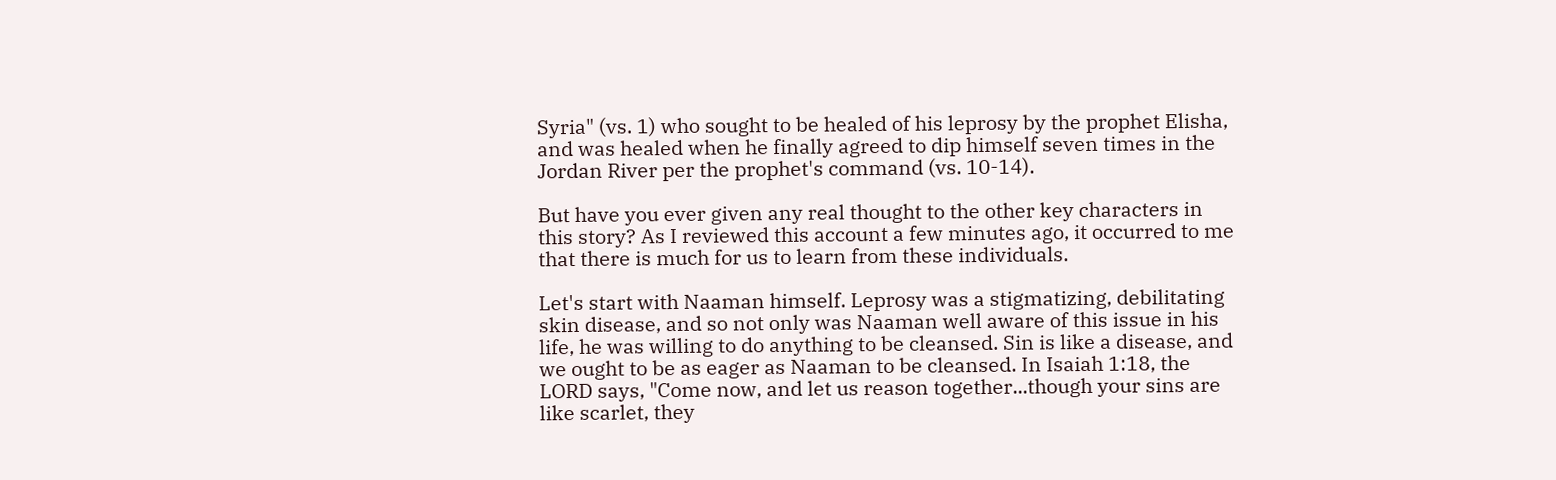Syria" (vs. 1) who sought to be healed of his leprosy by the prophet Elisha, and was healed when he finally agreed to dip himself seven times in the Jordan River per the prophet's command (vs. 10-14).

But have you ever given any real thought to the other key characters in this story? As I reviewed this account a few minutes ago, it occurred to me that there is much for us to learn from these individuals.

Let's start with Naaman himself. Leprosy was a stigmatizing, debilitating skin disease, and so not only was Naaman well aware of this issue in his life, he was willing to do anything to be cleansed. Sin is like a disease, and we ought to be as eager as Naaman to be cleansed. In Isaiah 1:18, the LORD says, "Come now, and let us reason together...though your sins are like scarlet, they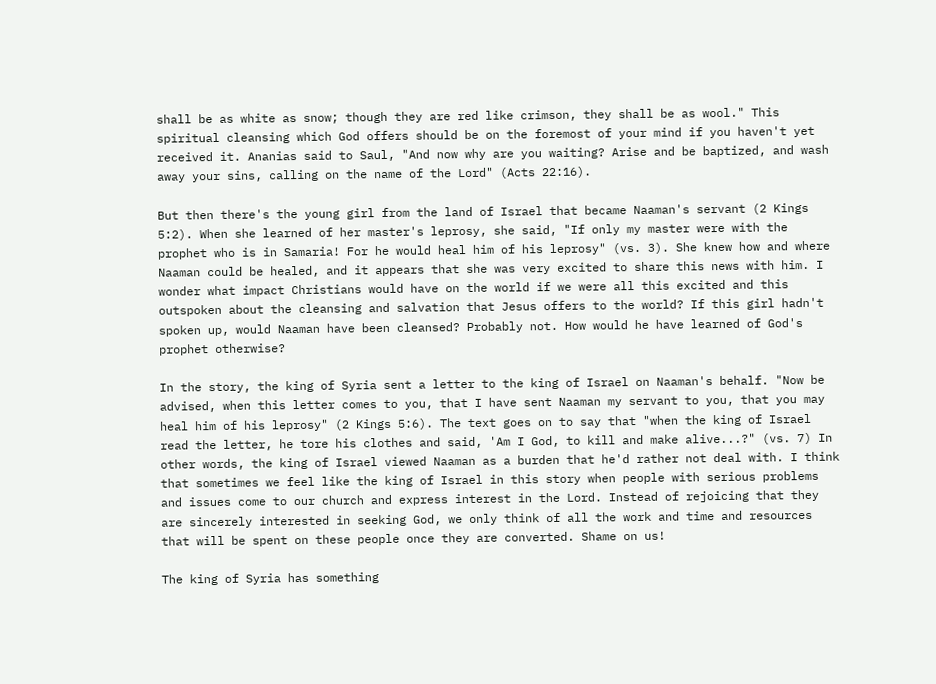shall be as white as snow; though they are red like crimson, they shall be as wool." This spiritual cleansing which God offers should be on the foremost of your mind if you haven't yet received it. Ananias said to Saul, "And now why are you waiting? Arise and be baptized, and wash away your sins, calling on the name of the Lord" (Acts 22:16).

But then there's the young girl from the land of Israel that became Naaman's servant (2 Kings 5:2). When she learned of her master's leprosy, she said, "If only my master were with the prophet who is in Samaria! For he would heal him of his leprosy" (vs. 3). She knew how and where Naaman could be healed, and it appears that she was very excited to share this news with him. I wonder what impact Christians would have on the world if we were all this excited and this outspoken about the cleansing and salvation that Jesus offers to the world? If this girl hadn't spoken up, would Naaman have been cleansed? Probably not. How would he have learned of God's prophet otherwise?

In the story, the king of Syria sent a letter to the king of Israel on Naaman's behalf. "Now be advised, when this letter comes to you, that I have sent Naaman my servant to you, that you may heal him of his leprosy" (2 Kings 5:6). The text goes on to say that "when the king of Israel read the letter, he tore his clothes and said, 'Am I God, to kill and make alive...?" (vs. 7) In other words, the king of Israel viewed Naaman as a burden that he'd rather not deal with. I think that sometimes we feel like the king of Israel in this story when people with serious problems and issues come to our church and express interest in the Lord. Instead of rejoicing that they are sincerely interested in seeking God, we only think of all the work and time and resources that will be spent on these people once they are converted. Shame on us!

The king of Syria has something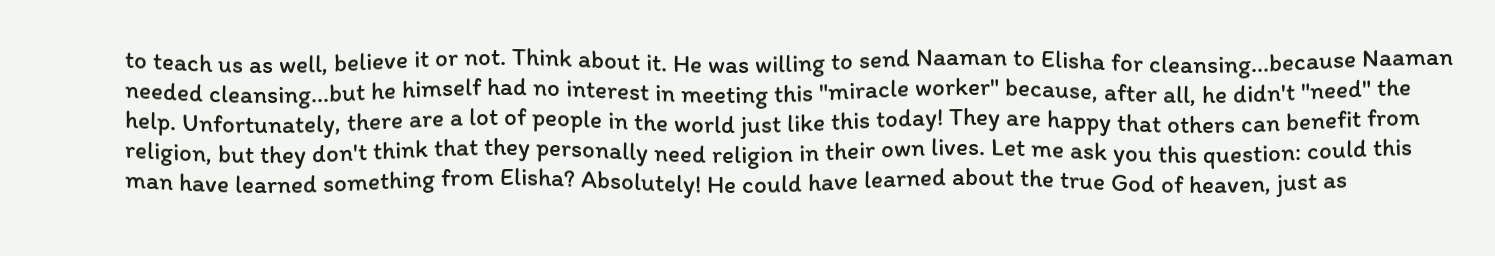to teach us as well, believe it or not. Think about it. He was willing to send Naaman to Elisha for cleansing...because Naaman needed cleansing...but he himself had no interest in meeting this "miracle worker" because, after all, he didn't "need" the help. Unfortunately, there are a lot of people in the world just like this today! They are happy that others can benefit from religion, but they don't think that they personally need religion in their own lives. Let me ask you this question: could this man have learned something from Elisha? Absolutely! He could have learned about the true God of heaven, just as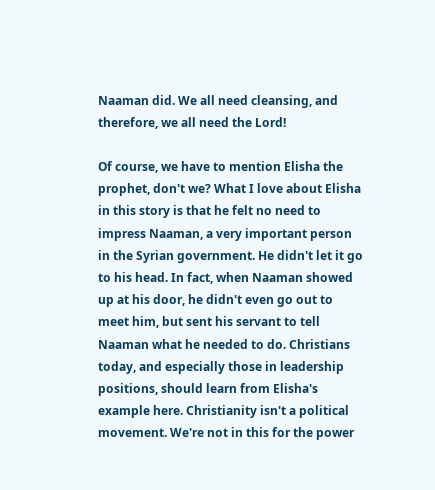Naaman did. We all need cleansing, and therefore, we all need the Lord!

Of course, we have to mention Elisha the prophet, don't we? What I love about Elisha in this story is that he felt no need to impress Naaman, a very important person in the Syrian government. He didn't let it go to his head. In fact, when Naaman showed up at his door, he didn't even go out to meet him, but sent his servant to tell Naaman what he needed to do. Christians today, and especially those in leadership positions, should learn from Elisha's example here. Christianity isn't a political movement. We're not in this for the power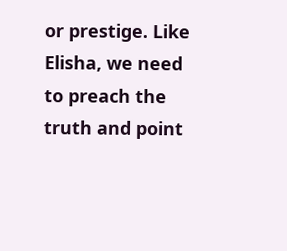or prestige. Like Elisha, we need to preach the truth and point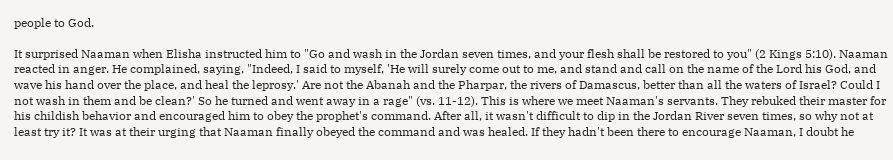people to God.

It surprised Naaman when Elisha instructed him to "Go and wash in the Jordan seven times, and your flesh shall be restored to you" (2 Kings 5:10). Naaman reacted in anger. He complained, saying, "Indeed, I said to myself, 'He will surely come out to me, and stand and call on the name of the Lord his God, and wave his hand over the place, and heal the leprosy.' Are not the Abanah and the Pharpar, the rivers of Damascus, better than all the waters of Israel? Could I not wash in them and be clean?' So he turned and went away in a rage" (vs. 11-12). This is where we meet Naaman's servants. They rebuked their master for his childish behavior and encouraged him to obey the prophet's command. After all, it wasn't difficult to dip in the Jordan River seven times, so why not at least try it? It was at their urging that Naaman finally obeyed the command and was healed. If they hadn't been there to encourage Naaman, I doubt he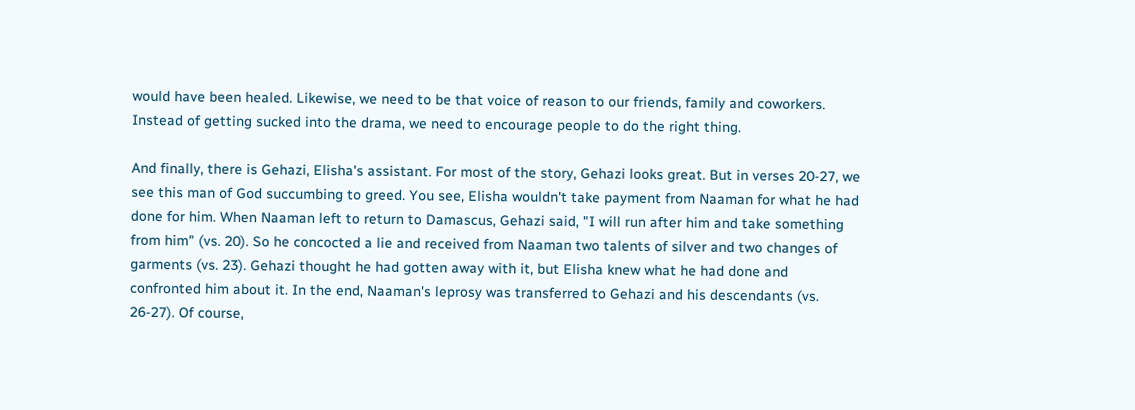would have been healed. Likewise, we need to be that voice of reason to our friends, family and coworkers. Instead of getting sucked into the drama, we need to encourage people to do the right thing.

And finally, there is Gehazi, Elisha's assistant. For most of the story, Gehazi looks great. But in verses 20-27, we see this man of God succumbing to greed. You see, Elisha wouldn't take payment from Naaman for what he had done for him. When Naaman left to return to Damascus, Gehazi said, "I will run after him and take something from him" (vs. 20). So he concocted a lie and received from Naaman two talents of silver and two changes of garments (vs. 23). Gehazi thought he had gotten away with it, but Elisha knew what he had done and confronted him about it. In the end, Naaman's leprosy was transferred to Gehazi and his descendants (vs. 26-27). Of course,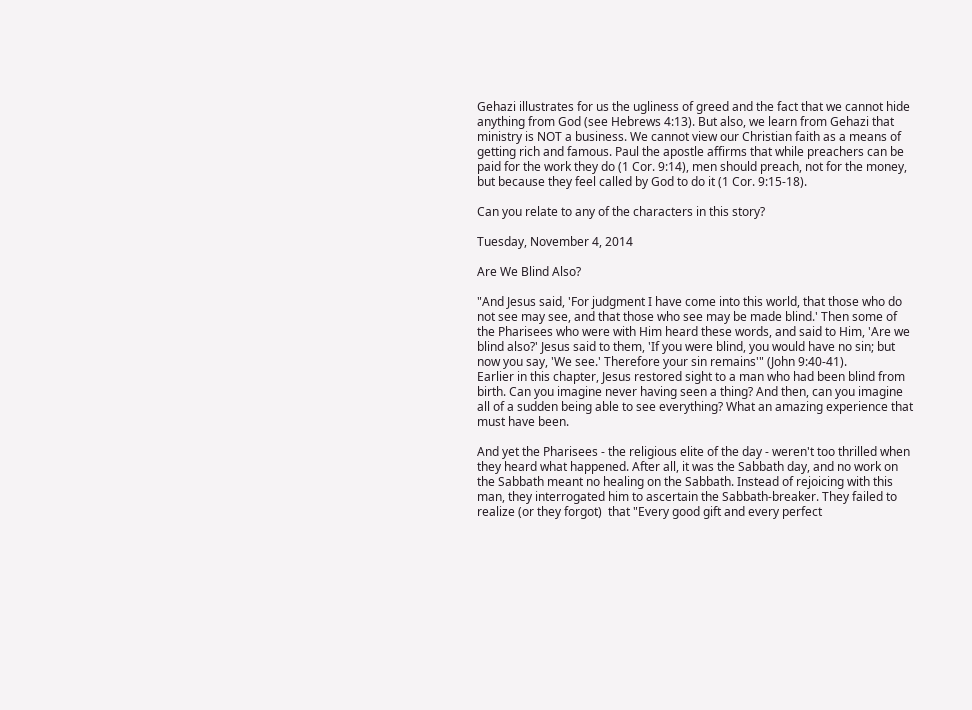Gehazi illustrates for us the ugliness of greed and the fact that we cannot hide anything from God (see Hebrews 4:13). But also, we learn from Gehazi that ministry is NOT a business. We cannot view our Christian faith as a means of getting rich and famous. Paul the apostle affirms that while preachers can be paid for the work they do (1 Cor. 9:14), men should preach, not for the money, but because they feel called by God to do it (1 Cor. 9:15-18).

Can you relate to any of the characters in this story?

Tuesday, November 4, 2014

Are We Blind Also?

"And Jesus said, 'For judgment I have come into this world, that those who do not see may see, and that those who see may be made blind.' Then some of the Pharisees who were with Him heard these words, and said to Him, 'Are we blind also?' Jesus said to them, 'If you were blind, you would have no sin; but now you say, 'We see.' Therefore your sin remains'" (John 9:40-41).
Earlier in this chapter, Jesus restored sight to a man who had been blind from birth. Can you imagine never having seen a thing? And then, can you imagine all of a sudden being able to see everything? What an amazing experience that must have been.

And yet the Pharisees - the religious elite of the day - weren't too thrilled when they heard what happened. After all, it was the Sabbath day, and no work on the Sabbath meant no healing on the Sabbath. Instead of rejoicing with this man, they interrogated him to ascertain the Sabbath-breaker. They failed to realize (or they forgot)  that "Every good gift and every perfect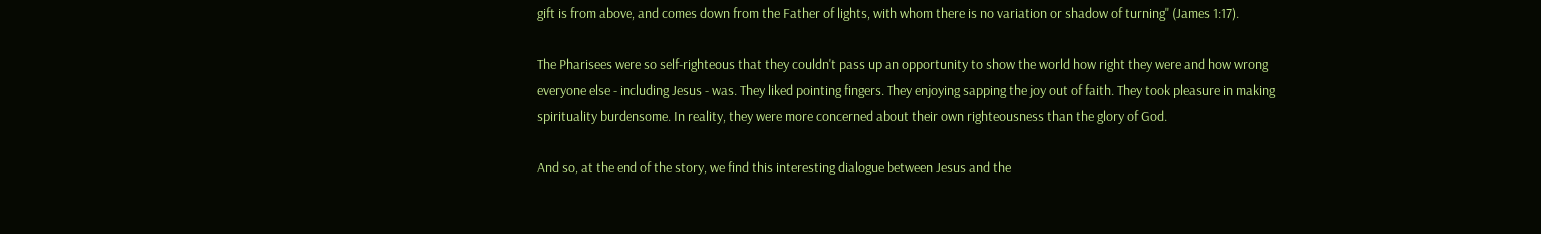gift is from above, and comes down from the Father of lights, with whom there is no variation or shadow of turning" (James 1:17).

The Pharisees were so self-righteous that they couldn't pass up an opportunity to show the world how right they were and how wrong everyone else - including Jesus - was. They liked pointing fingers. They enjoying sapping the joy out of faith. They took pleasure in making spirituality burdensome. In reality, they were more concerned about their own righteousness than the glory of God.

And so, at the end of the story, we find this interesting dialogue between Jesus and the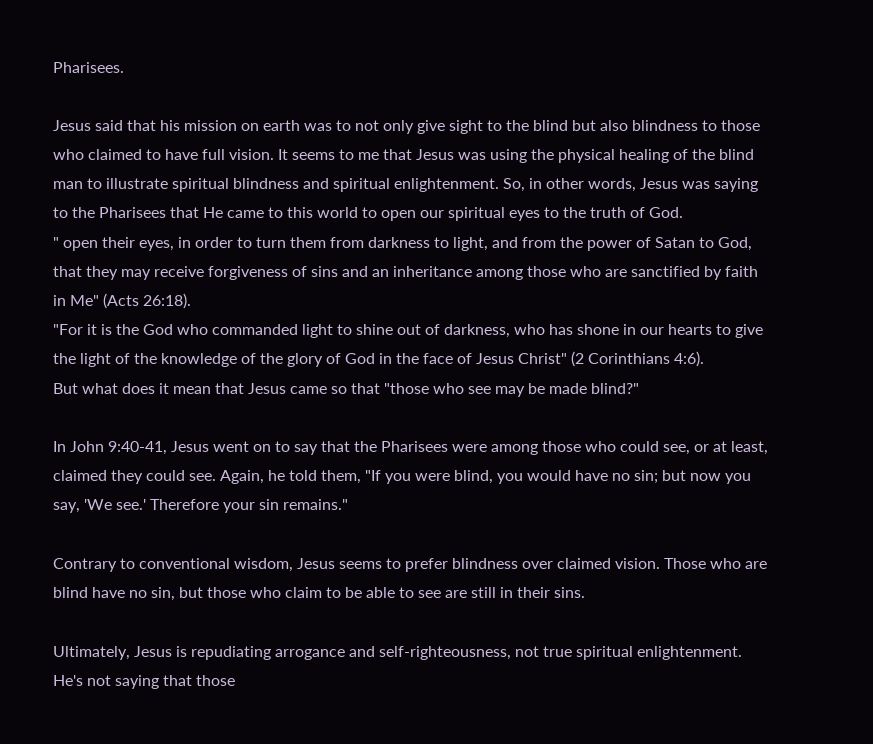Pharisees.

Jesus said that his mission on earth was to not only give sight to the blind but also blindness to those who claimed to have full vision. It seems to me that Jesus was using the physical healing of the blind man to illustrate spiritual blindness and spiritual enlightenment. So, in other words, Jesus was saying to the Pharisees that He came to this world to open our spiritual eyes to the truth of God.
" open their eyes, in order to turn them from darkness to light, and from the power of Satan to God, that they may receive forgiveness of sins and an inheritance among those who are sanctified by faith in Me" (Acts 26:18).
"For it is the God who commanded light to shine out of darkness, who has shone in our hearts to give the light of the knowledge of the glory of God in the face of Jesus Christ" (2 Corinthians 4:6).
But what does it mean that Jesus came so that "those who see may be made blind?"

In John 9:40-41, Jesus went on to say that the Pharisees were among those who could see, or at least, claimed they could see. Again, he told them, "If you were blind, you would have no sin; but now you say, 'We see.' Therefore your sin remains."

Contrary to conventional wisdom, Jesus seems to prefer blindness over claimed vision. Those who are blind have no sin, but those who claim to be able to see are still in their sins.

Ultimately, Jesus is repudiating arrogance and self-righteousness, not true spiritual enlightenment. He's not saying that those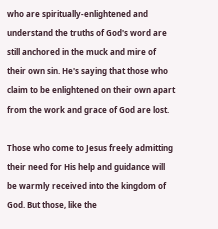who are spiritually-enlightened and understand the truths of God's word are still anchored in the muck and mire of their own sin. He's saying that those who claim to be enlightened on their own apart from the work and grace of God are lost.

Those who come to Jesus freely admitting their need for His help and guidance will be warmly received into the kingdom of God. But those, like the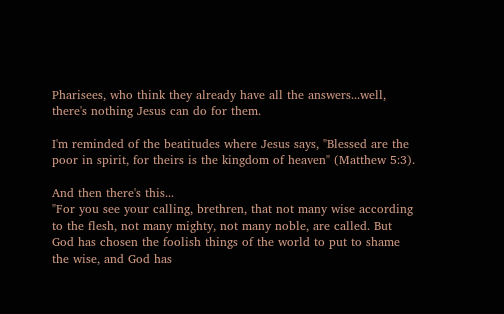Pharisees, who think they already have all the answers...well, there's nothing Jesus can do for them.

I'm reminded of the beatitudes where Jesus says, "Blessed are the poor in spirit, for theirs is the kingdom of heaven" (Matthew 5:3).

And then there's this...
"For you see your calling, brethren, that not many wise according to the flesh, not many mighty, not many noble, are called. But God has chosen the foolish things of the world to put to shame the wise, and God has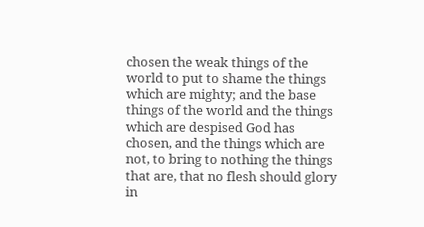chosen the weak things of the world to put to shame the things which are mighty; and the base things of the world and the things which are despised God has chosen, and the things which are not, to bring to nothing the things that are, that no flesh should glory in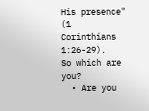His presence" (1 Corinthians 1:26-29).
So which are you?
  • Are you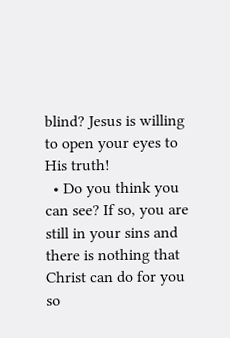blind? Jesus is willing to open your eyes to His truth!
  • Do you think you can see? If so, you are still in your sins and there is nothing that Christ can do for you so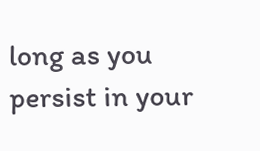long as you persist in your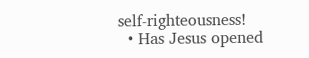self-righteousness!
  • Has Jesus opened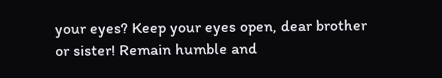your eyes? Keep your eyes open, dear brother or sister! Remain humble and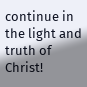continue in the light and truth of Christ!